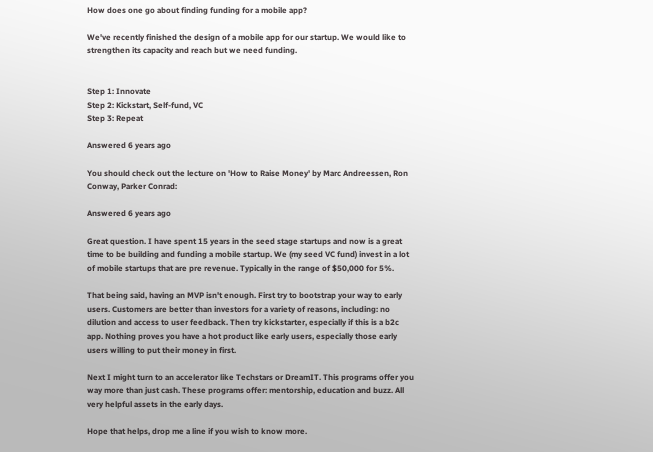How does one go about finding funding for a mobile app?

We've recently finished the design of a mobile app for our startup. We would like to strengthen its capacity and reach but we need funding.


Step 1: Innovate
Step 2: Kickstart, Self-fund, VC
Step 3: Repeat

Answered 6 years ago

You should check out the lecture on 'How to Raise Money' by Marc Andreessen, Ron Conway, Parker Conrad:

Answered 6 years ago

Great question. I have spent 15 years in the seed stage startups and now is a great time to be building and funding a mobile startup. We (my seed VC fund) invest in a lot of mobile startups that are pre revenue. Typically in the range of $50,000 for 5%.

That being said, having an MVP isn't enough. First try to bootstrap your way to early users. Customers are better than investors for a variety of reasons, including: no dilution and access to user feedback. Then try kickstarter, especially if this is a b2c app. Nothing proves you have a hot product like early users, especially those early users willing to put their money in first.

Next I might turn to an accelerator like Techstars or DreamIT. This programs offer you way more than just cash. These programs offer: mentorship, education and buzz. All very helpful assets in the early days.

Hope that helps, drop me a line if you wish to know more.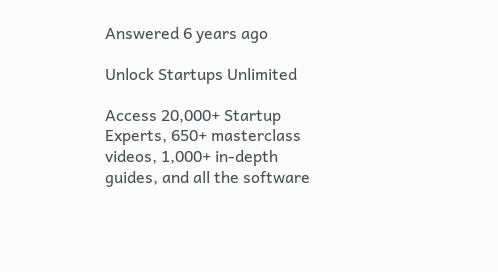Answered 6 years ago

Unlock Startups Unlimited

Access 20,000+ Startup Experts, 650+ masterclass videos, 1,000+ in-depth guides, and all the software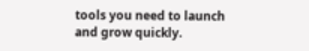tools you need to launch and grow quickly.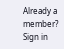Already a member? Sign in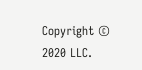Copyright © 2020 LLC.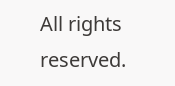All rights reserved.